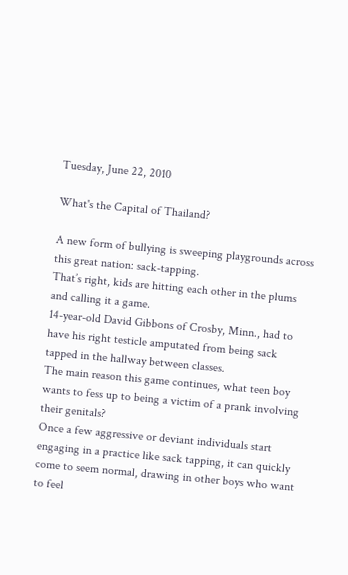Tuesday, June 22, 2010

What's the Capital of Thailand?

A new form of bullying is sweeping playgrounds across this great nation: sack-tapping.
That’s right, kids are hitting each other in the plums and calling it a game.
14-year-old David Gibbons of Crosby, Minn., had to have his right testicle amputated from being sack tapped in the hallway between classes.
The main reason this game continues, what teen boy wants to fess up to being a victim of a prank involving their genitals?
Once a few aggressive or deviant individuals start engaging in a practice like sack tapping, it can quickly come to seem normal, drawing in other boys who want to feel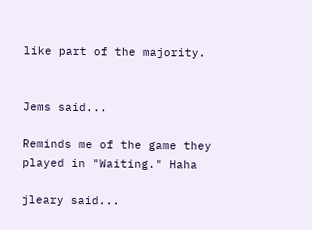like part of the majority.


Jems said...

Reminds me of the game they played in "Waiting." Haha

jleary said...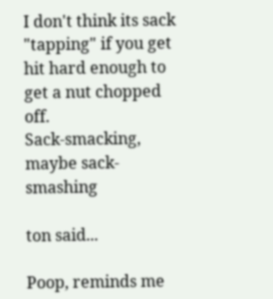I don't think its sack "tapping" if you get hit hard enough to get a nut chopped off.
Sack-smacking, maybe sack-smashing

ton said...

Poop, reminds me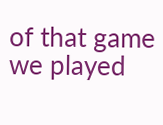of that game we played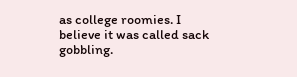as college roomies. I believe it was called sack gobbling.